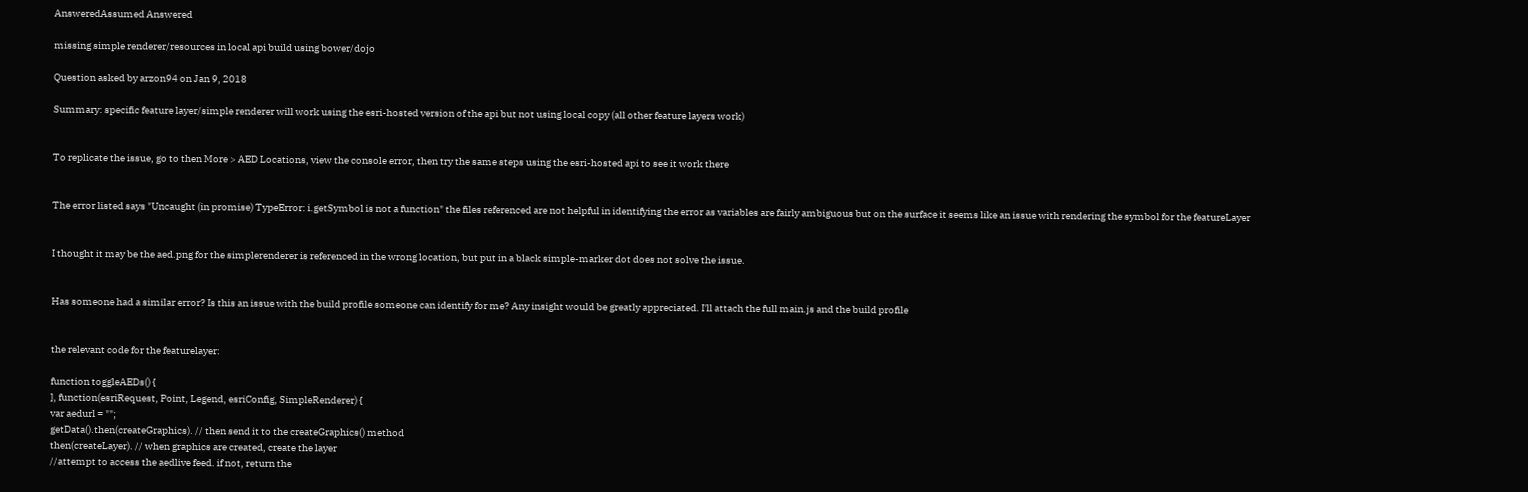AnsweredAssumed Answered

missing simple renderer/resources in local api build using bower/dojo

Question asked by arzon94 on Jan 9, 2018

Summary: specific feature layer/simple renderer will work using the esri-hosted version of the api but not using local copy (all other feature layers work)


To replicate the issue, go to then More > AED Locations, view the console error, then try the same steps using the esri-hosted api to see it work there


The error listed says "Uncaught (in promise) TypeError: i.getSymbol is not a function" the files referenced are not helpful in identifying the error as variables are fairly ambiguous but on the surface it seems like an issue with rendering the symbol for the featureLayer


I thought it may be the aed.png for the simplerenderer is referenced in the wrong location, but put in a black simple-marker dot does not solve the issue.


Has someone had a similar error? Is this an issue with the build profile someone can identify for me? Any insight would be greatly appreciated. I'll attach the full main.js and the build profile


the relevant code for the featurelayer:

function toggleAEDs() {
], function(esriRequest, Point, Legend, esriConfig, SimpleRenderer) {
var aedurl = "";
getData().then(createGraphics). // then send it to the createGraphics() method
then(createLayer). // when graphics are created, create the layer
//attempt to access the aedlive feed. if not, return the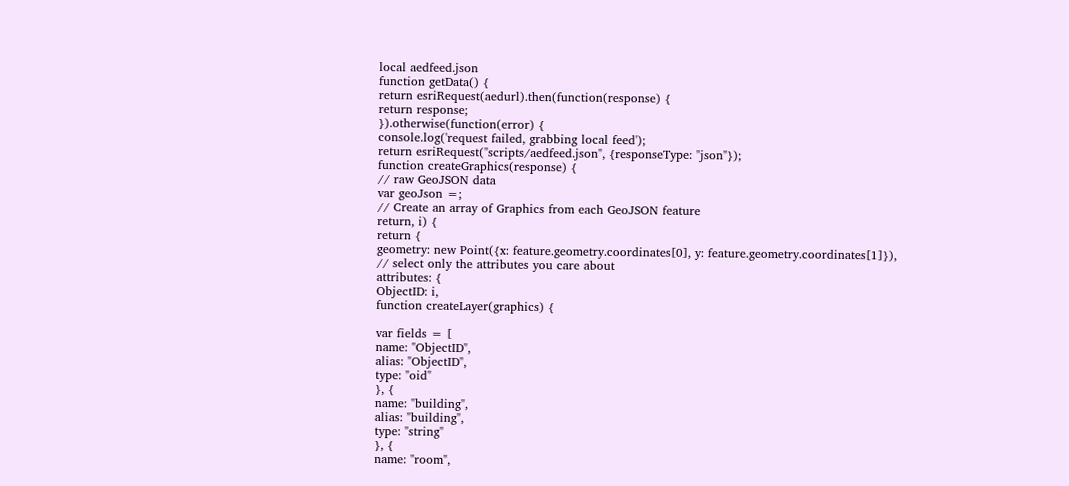local aedfeed.json
function getData() {
return esriRequest(aedurl).then(function(response) {
return response;
}).otherwise(function(error) {
console.log('request failed, grabbing local feed');
return esriRequest("scripts/aedfeed.json", {responseType: "json"});
function createGraphics(response) {
// raw GeoJSON data
var geoJson =;
// Create an array of Graphics from each GeoJSON feature
return, i) {
return {
geometry: new Point({x: feature.geometry.coordinates[0], y: feature.geometry.coordinates[1]}),
// select only the attributes you care about
attributes: {
ObjectID: i,
function createLayer(graphics) {

var fields = [
name: "ObjectID",
alias: "ObjectID",
type: "oid"
}, {
name: "building",
alias: "building",
type: "string"
}, {
name: "room",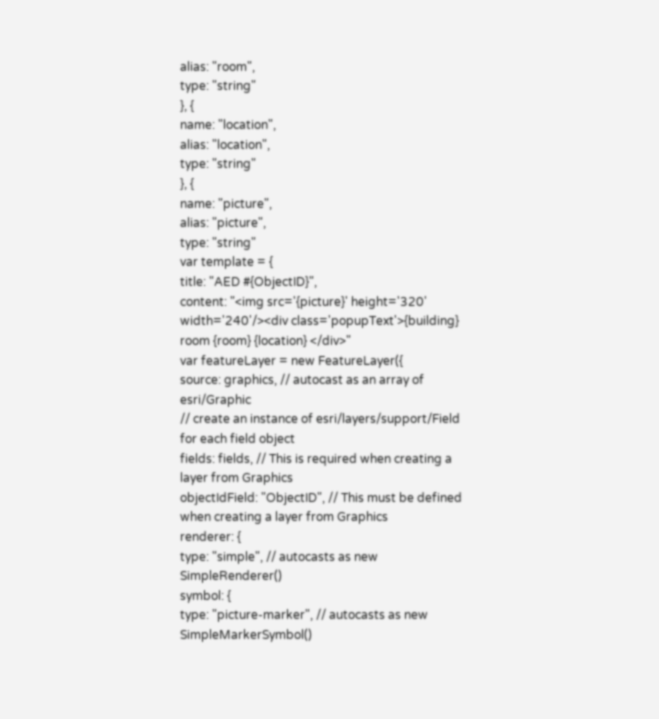alias: "room",
type: "string"
}, {
name: "location",
alias: "location",
type: "string"
}, {
name: "picture",
alias: "picture",
type: "string"
var template = {
title: "AED #{ObjectID}",
content: "<img src='{picture}' height='320' width='240'/><div class='popupText'>{building} room {room} {location} </div>"
var featureLayer = new FeatureLayer({
source: graphics, // autocast as an array of esri/Graphic
// create an instance of esri/layers/support/Field for each field object
fields: fields, // This is required when creating a layer from Graphics
objectIdField: "ObjectID", // This must be defined when creating a layer from Graphics
renderer: {
type: "simple", // autocasts as new SimpleRenderer()
symbol: {
type: "picture-marker", // autocasts as new SimpleMarkerSymbol()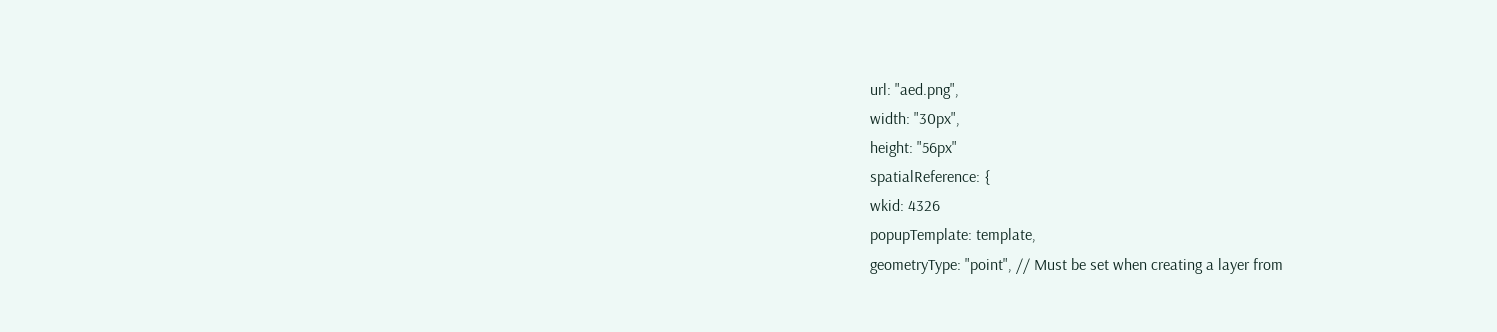url: "aed.png",
width: "30px",
height: "56px"
spatialReference: {
wkid: 4326
popupTemplate: template,
geometryType: "point", // Must be set when creating a layer from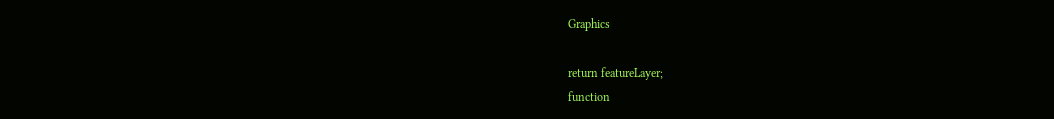Graphics

return featureLayer;
function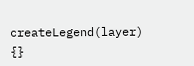createLegend(layer) {}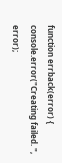function errback(error) {
console.error("Creating failed. ", error);